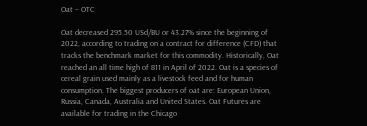Oat – OTC

Oat decreased 295.50 USd/BU or 43.27% since the beginning of 2022, according to trading on a contract for difference (CFD) that tracks the benchmark market for this commodity. Historically, Oat reached an all time high of 811 in April of 2022. Oat is a species of cereal grain used mainly as a livestock feed and for human consumption. The biggest producers of oat are: European Union, Russia, Canada, Australia and United States. Oat Futures are available for trading in the Chicago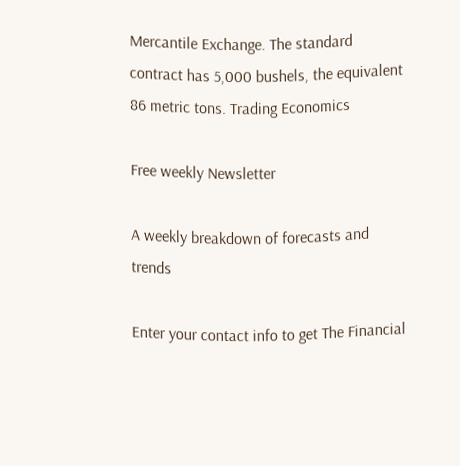Mercantile Exchange. The standard contract has 5,000 bushels, the equivalent 86 metric tons. Trading Economics

Free weekly Newsletter

A weekly breakdown of forecasts and trends

Enter your contact info to get The Financial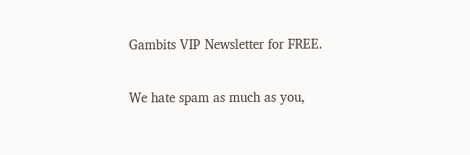Gambits VIP Newsletter for FREE.

We hate spam as much as you,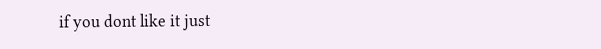if you dont like it just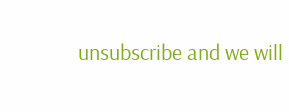unsubscribe and we will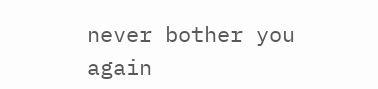never bother you again